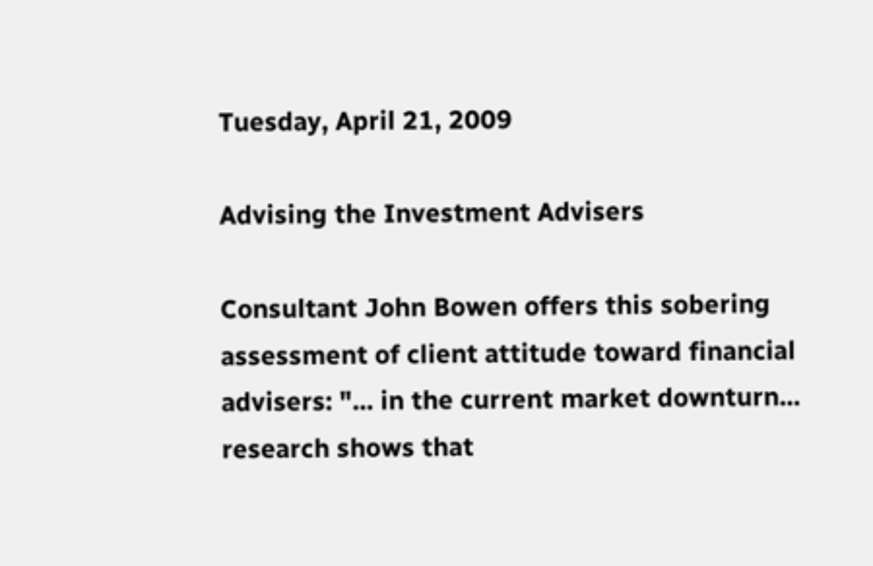Tuesday, April 21, 2009

Advising the Investment Advisers

Consultant John Bowen offers this sobering assessment of client attitude toward financial advisers: "... in the current market downturn... research shows that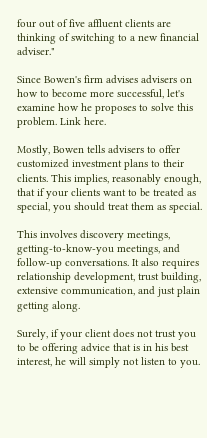four out of five affluent clients are thinking of switching to a new financial adviser."

Since Bowen's firm advises advisers on how to become more successful, let's examine how he proposes to solve this problem. Link here.

Mostly, Bowen tells advisers to offer customized investment plans to their clients. This implies, reasonably enough, that if your clients want to be treated as special, you should treat them as special.

This involves discovery meetings, getting-to-know-you meetings, and follow-up conversations. It also requires relationship development, trust building, extensive communication, and just plain getting along.

Surely, if your client does not trust you to be offering advice that is in his best interest, he will simply not listen to you.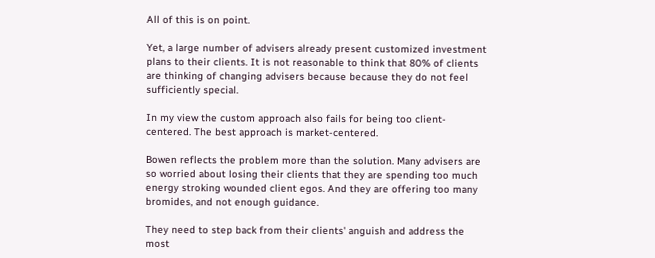All of this is on point.

Yet, a large number of advisers already present customized investment plans to their clients. It is not reasonable to think that 80% of clients are thinking of changing advisers because because they do not feel sufficiently special.

In my view the custom approach also fails for being too client-centered. The best approach is market-centered.

Bowen reflects the problem more than the solution. Many advisers are so worried about losing their clients that they are spending too much energy stroking wounded client egos. And they are offering too many bromides, and not enough guidance.

They need to step back from their clients' anguish and address the most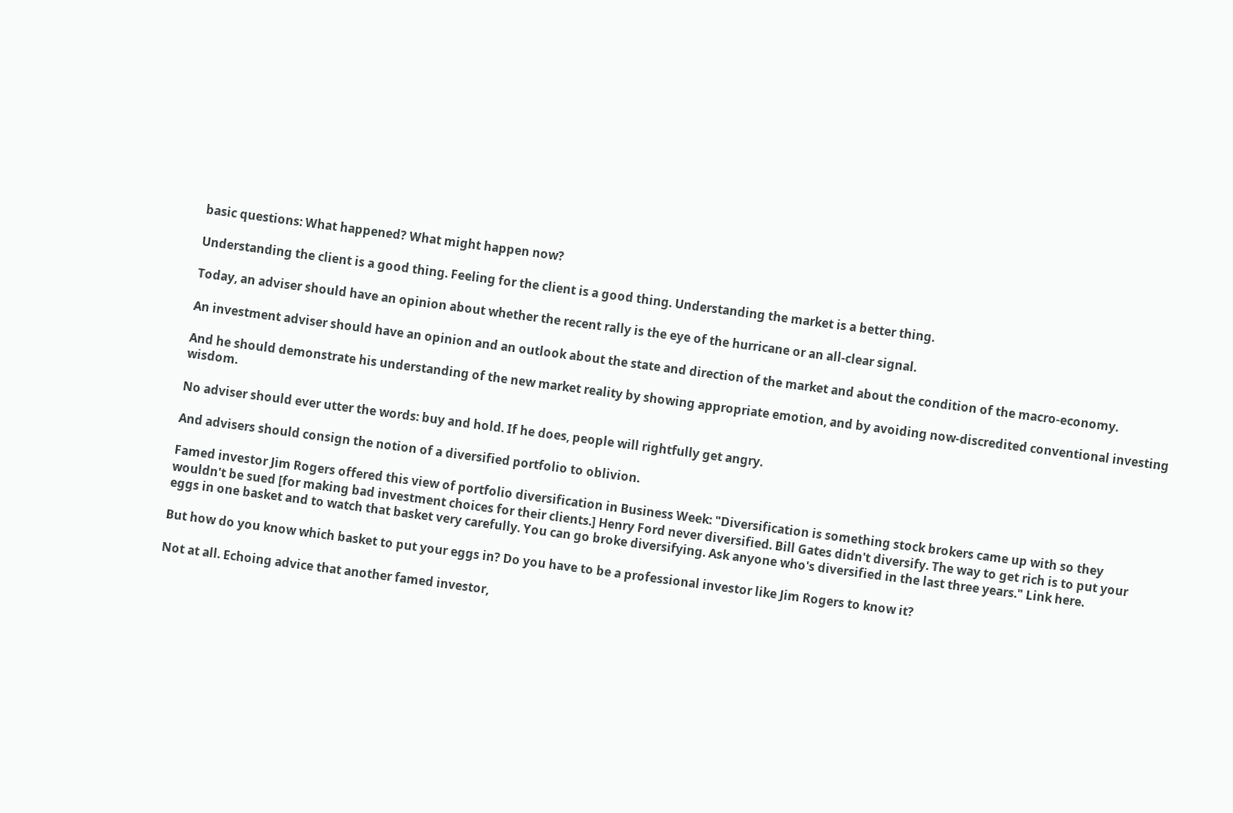basic questions: What happened? What might happen now?

Understanding the client is a good thing. Feeling for the client is a good thing. Understanding the market is a better thing.

Today, an adviser should have an opinion about whether the recent rally is the eye of the hurricane or an all-clear signal.

An investment adviser should have an opinion and an outlook about the state and direction of the market and about the condition of the macro-economy.

And he should demonstrate his understanding of the new market reality by showing appropriate emotion, and by avoiding now-discredited conventional investing wisdom.

No adviser should ever utter the words: buy and hold. If he does, people will rightfully get angry.

And advisers should consign the notion of a diversified portfolio to oblivion.

Famed investor Jim Rogers offered this view of portfolio diversification in Business Week: "Diversification is something stock brokers came up with so they wouldn't be sued [for making bad investment choices for their clients.] Henry Ford never diversified. Bill Gates didn't diversify. The way to get rich is to put your eggs in one basket and to watch that basket very carefully. You can go broke diversifying. Ask anyone who's diversified in the last three years." Link here.

But how do you know which basket to put your eggs in? Do you have to be a professional investor like Jim Rogers to know it?

Not at all. Echoing advice that another famed investor,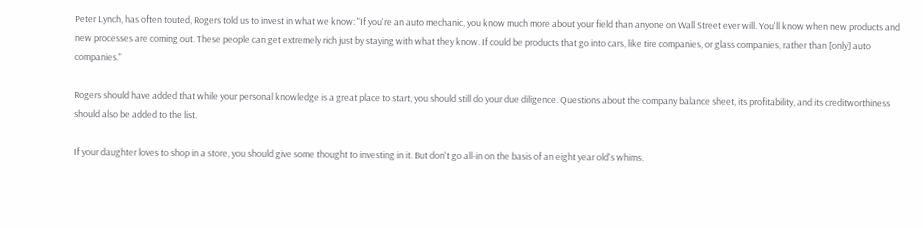Peter Lynch, has often touted, Rogers told us to invest in what we know: "If you're an auto mechanic, you know much more about your field than anyone on Wall Street ever will. You'll know when new products and new processes are coming out. These people can get extremely rich just by staying with what they know. If could be products that go into cars, like tire companies, or glass companies, rather than [only] auto companies."

Rogers should have added that while your personal knowledge is a great place to start, you should still do your due diligence. Questions about the company balance sheet, its profitability, and its creditworthiness should also be added to the list.

If your daughter loves to shop in a store, you should give some thought to investing in it. But don't go all-in on the basis of an eight year old's whims.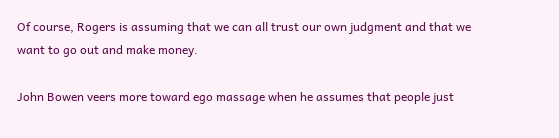Of course, Rogers is assuming that we can all trust our own judgment and that we want to go out and make money.

John Bowen veers more toward ego massage when he assumes that people just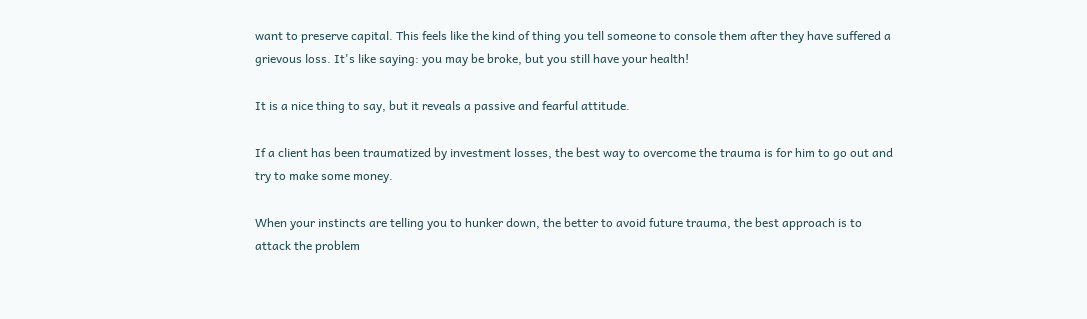want to preserve capital. This feels like the kind of thing you tell someone to console them after they have suffered a grievous loss. It's like saying: you may be broke, but you still have your health!

It is a nice thing to say, but it reveals a passive and fearful attitude.

If a client has been traumatized by investment losses, the best way to overcome the trauma is for him to go out and try to make some money.

When your instincts are telling you to hunker down, the better to avoid future trauma, the best approach is to attack the problem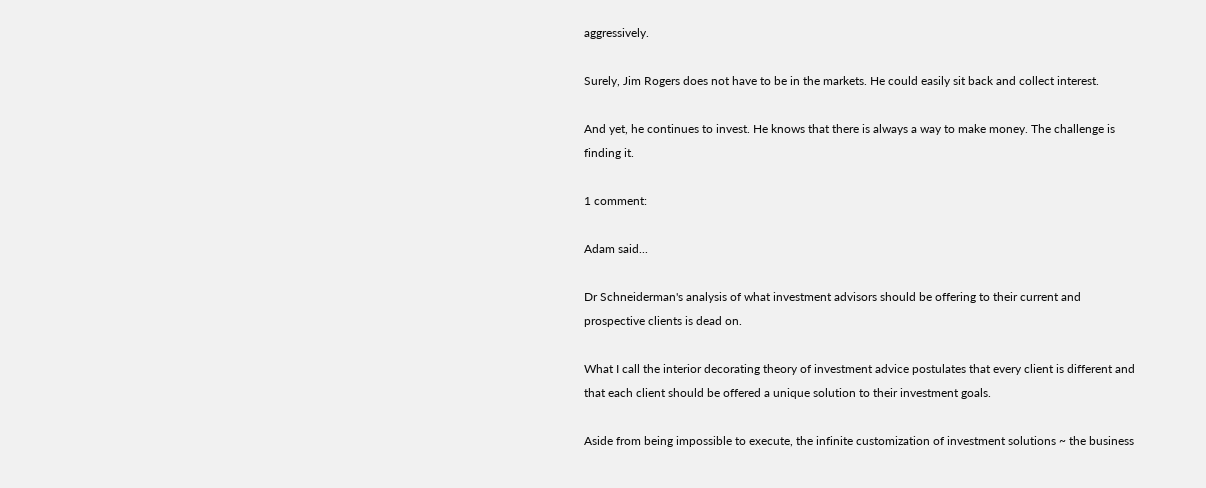aggressively.

Surely, Jim Rogers does not have to be in the markets. He could easily sit back and collect interest.

And yet, he continues to invest. He knows that there is always a way to make money. The challenge is finding it.

1 comment:

Adam said...

Dr Schneiderman's analysis of what investment advisors should be offering to their current and prospective clients is dead on.

What I call the interior decorating theory of investment advice postulates that every client is different and that each client should be offered a unique solution to their investment goals.

Aside from being impossible to execute, the infinite customization of investment solutions ~ the business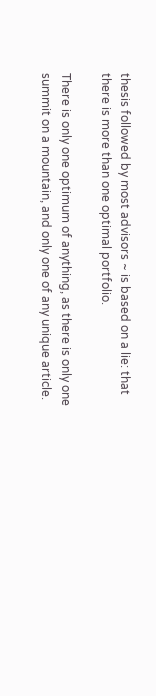thesis followed by most advisors ~ is based on a lie: that there is more than one optimal portfolio.

There is only one optimum of anything, as there is only one summit on a mountain, and only one of any unique article.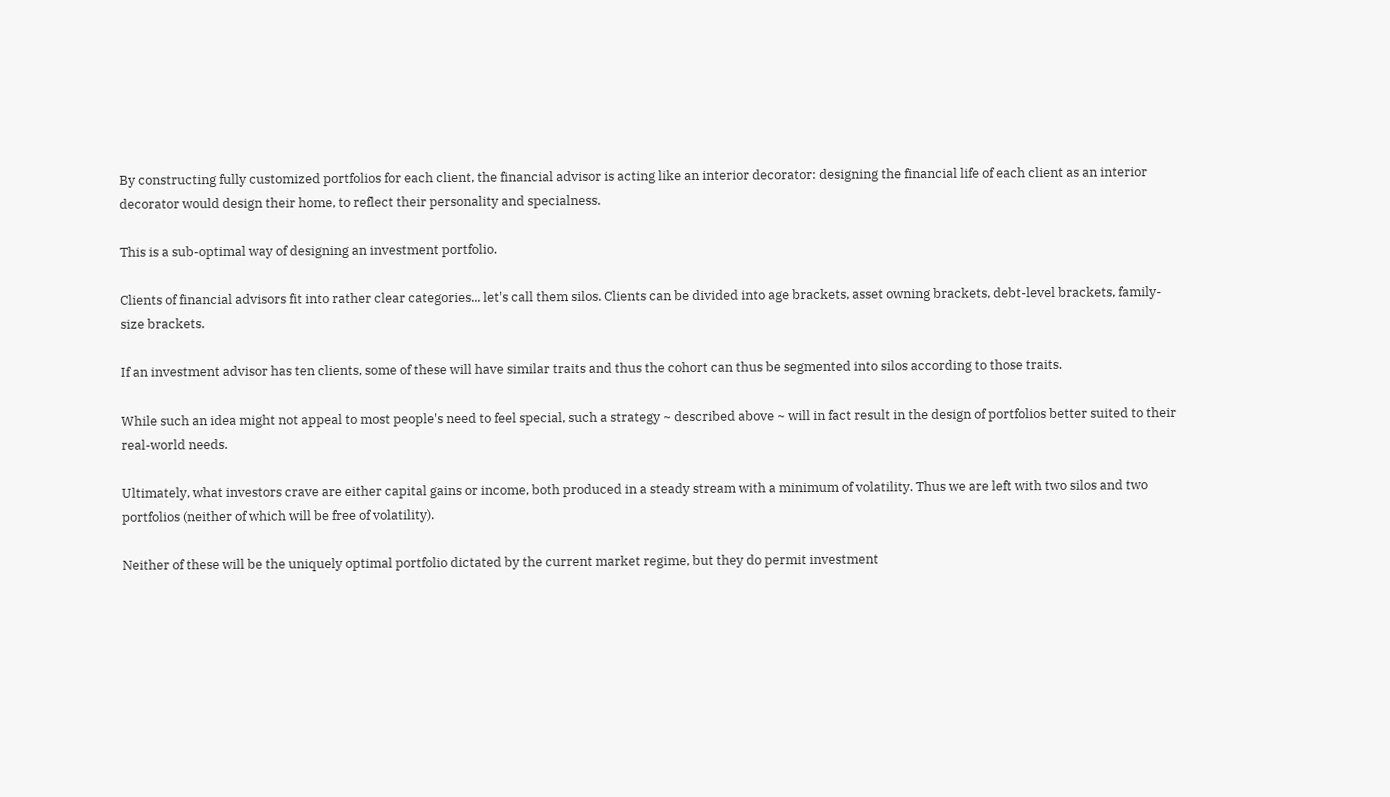By constructing fully customized portfolios for each client, the financial advisor is acting like an interior decorator: designing the financial life of each client as an interior decorator would design their home, to reflect their personality and specialness.

This is a sub-optimal way of designing an investment portfolio.

Clients of financial advisors fit into rather clear categories... let's call them silos. Clients can be divided into age brackets, asset owning brackets, debt-level brackets, family-size brackets.

If an investment advisor has ten clients, some of these will have similar traits and thus the cohort can thus be segmented into silos according to those traits.

While such an idea might not appeal to most people's need to feel special, such a strategy ~ described above ~ will in fact result in the design of portfolios better suited to their real-world needs.

Ultimately, what investors crave are either capital gains or income, both produced in a steady stream with a minimum of volatility. Thus we are left with two silos and two portfolios (neither of which will be free of volatility).

Neither of these will be the uniquely optimal portfolio dictated by the current market regime, but they do permit investment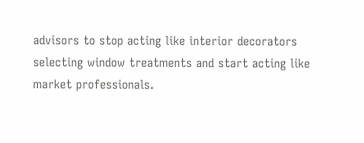advisors to stop acting like interior decorators selecting window treatments and start acting like market professionals.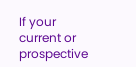If your current or prospective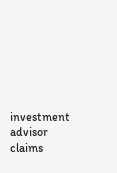investment advisor claims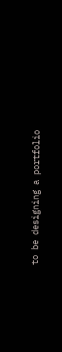to be designing a portfolio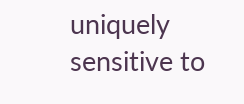uniquely sensitive to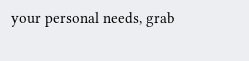your personal needs, grab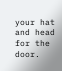your hat and head for the door.